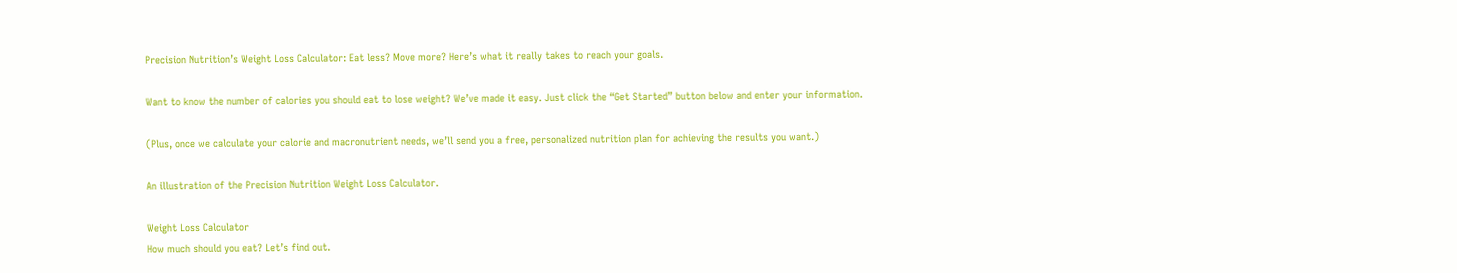Precision Nutrition’s Weight Loss Calculator: Eat less? Move more? Here’s what it really takes to reach your goals.

Want to know the number of calories you should eat to lose weight? We’ve made it easy. Just click the “Get Started” button below and enter your information.

(Plus, once we calculate your calorie and macronutrient needs, we’ll send you a free, personalized nutrition plan for achieving the results you want.)

An illustration of the Precision Nutrition Weight Loss Calculator.

Weight Loss Calculator
How much should you eat? Let’s find out.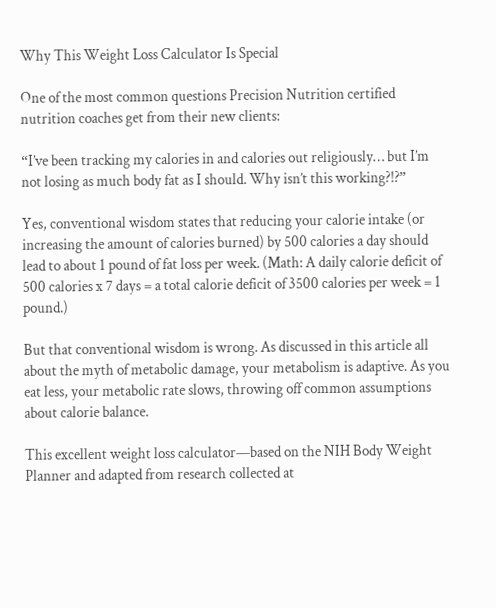Why This Weight Loss Calculator Is Special

One of the most common questions Precision Nutrition certified nutrition coaches get from their new clients:

“I’ve been tracking my calories in and calories out religiously… but I’m not losing as much body fat as I should. Why isn’t this working?!?”

Yes, conventional wisdom states that reducing your calorie intake (or increasing the amount of calories burned) by 500 calories a day should lead to about 1 pound of fat loss per week. (Math: A daily calorie deficit of 500 calories x 7 days = a total calorie deficit of 3500 calories per week = 1 pound.)

But that conventional wisdom is wrong. As discussed in this article all about the myth of metabolic damage, your metabolism is adaptive. As you eat less, your metabolic rate slows, throwing off common assumptions about calorie balance.

This excellent weight loss calculator—based on the NIH Body Weight Planner and adapted from research collected at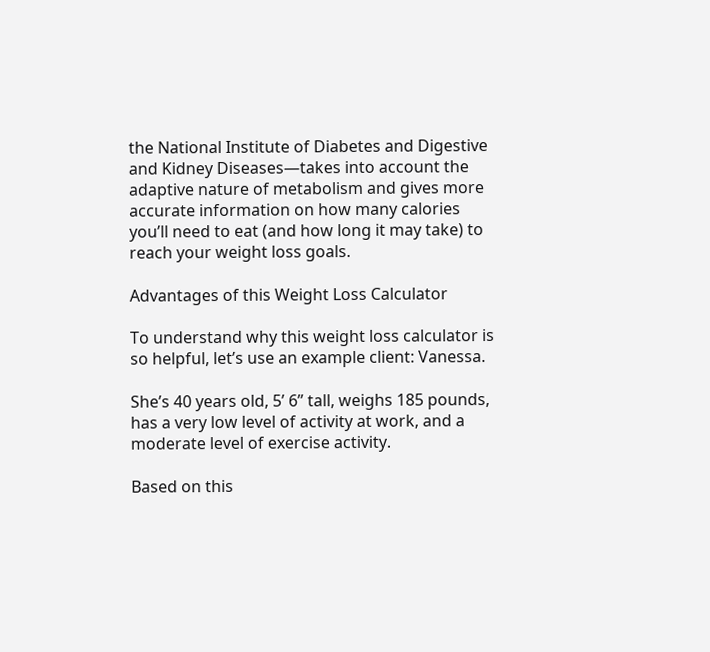the National Institute of Diabetes and Digestive and Kidney Diseases—takes into account the adaptive nature of metabolism and gives more accurate information on how many calories you’ll need to eat (and how long it may take) to reach your weight loss goals.

Advantages of this Weight Loss Calculator

To understand why this weight loss calculator is so helpful, let’s use an example client: Vanessa.

She’s 40 years old, 5’ 6” tall, weighs 185 pounds, has a very low level of activity at work, and a moderate level of exercise activity.

Based on this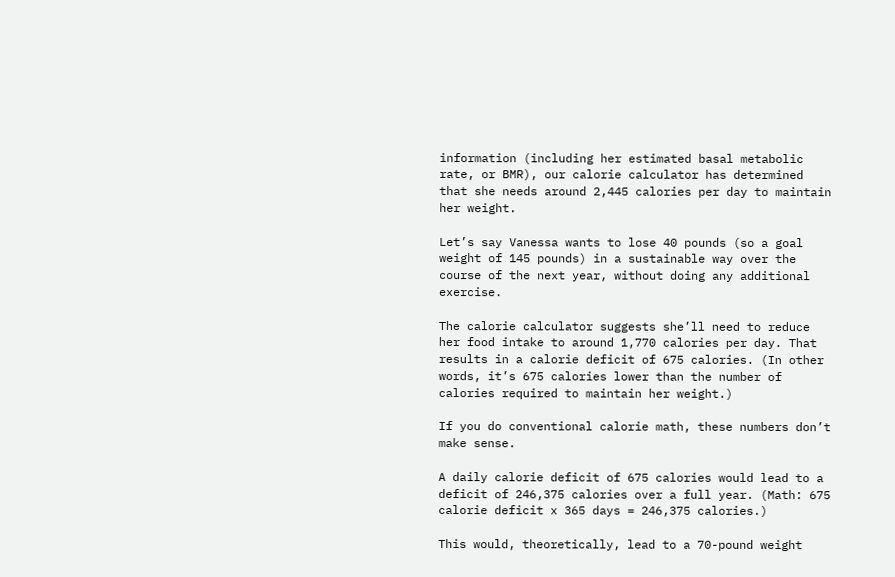information (including her estimated basal metabolic rate, or BMR), our calorie calculator has determined that she needs around 2,445 calories per day to maintain her weight.

Let’s say Vanessa wants to lose 40 pounds (so a goal weight of 145 pounds) in a sustainable way over the course of the next year, without doing any additional exercise.

The calorie calculator suggests she’ll need to reduce her food intake to around 1,770 calories per day. That results in a calorie deficit of 675 calories. (In other words, it’s 675 calories lower than the number of calories required to maintain her weight.)

If you do conventional calorie math, these numbers don’t make sense.

A daily calorie deficit of 675 calories would lead to a deficit of 246,375 calories over a full year. (Math: 675 calorie deficit x 365 days = 246,375 calories.)

This would, theoretically, lead to a 70-pound weight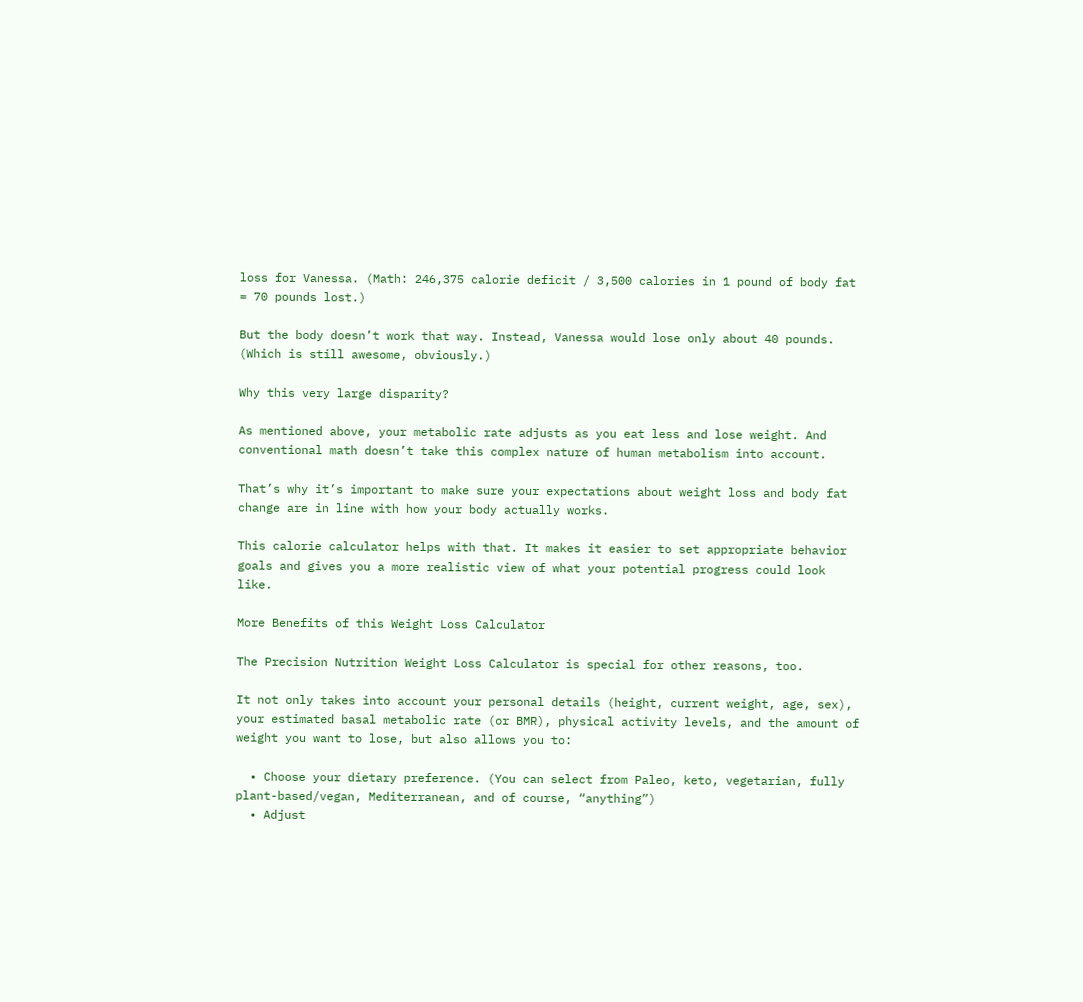loss for Vanessa. (Math: 246,375 calorie deficit / 3,500 calories in 1 pound of body fat = 70 pounds lost.)

But the body doesn’t work that way. Instead, Vanessa would lose only about 40 pounds. (Which is still awesome, obviously.)

Why this very large disparity?

As mentioned above, your metabolic rate adjusts as you eat less and lose weight. And conventional math doesn’t take this complex nature of human metabolism into account.

That’s why it’s important to make sure your expectations about weight loss and body fat change are in line with how your body actually works.

This calorie calculator helps with that. It makes it easier to set appropriate behavior goals and gives you a more realistic view of what your potential progress could look like.

More Benefits of this Weight Loss Calculator

The Precision Nutrition Weight Loss Calculator is special for other reasons, too.

It not only takes into account your personal details (height, current weight, age, sex), your estimated basal metabolic rate (or BMR), physical activity levels, and the amount of weight you want to lose, but also allows you to:

  • Choose your dietary preference. (You can select from Paleo, keto, vegetarian, fully plant-based/vegan, Mediterranean, and of course, “anything”)
  • Adjust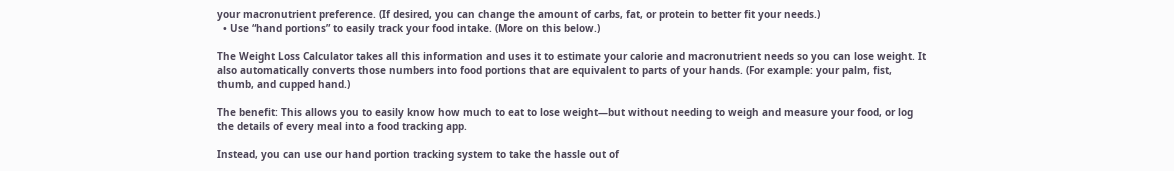your macronutrient preference. (If desired, you can change the amount of carbs, fat, or protein to better fit your needs.)
  • Use “hand portions” to easily track your food intake. (More on this below.)

The Weight Loss Calculator takes all this information and uses it to estimate your calorie and macronutrient needs so you can lose weight. It also automatically converts those numbers into food portions that are equivalent to parts of your hands. (For example: your palm, fist, thumb, and cupped hand.)

The benefit: This allows you to easily know how much to eat to lose weight—but without needing to weigh and measure your food, or log the details of every meal into a food tracking app.

Instead, you can use our hand portion tracking system to take the hassle out of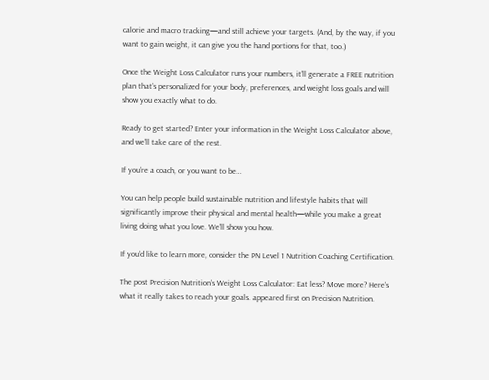calorie and macro tracking—and still achieve your targets. (And, by the way, if you want to gain weight, it can give you the hand portions for that, too.)

Once the Weight Loss Calculator runs your numbers, it’ll generate a FREE nutrition plan that’s personalized for your body, preferences, and weight loss goals and will show you exactly what to do.

Ready to get started? Enter your information in the Weight Loss Calculator above, and we’ll take care of the rest.

If you’re a coach, or you want to be…

You can help people build sustainable nutrition and lifestyle habits that will significantly improve their physical and mental health—while you make a great living doing what you love. We’ll show you how.

If you’d like to learn more, consider the PN Level 1 Nutrition Coaching Certification.

The post Precision Nutrition’s Weight Loss Calculator: Eat less? Move more? Here’s what it really takes to reach your goals. appeared first on Precision Nutrition.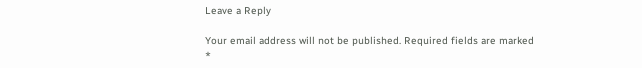Leave a Reply

Your email address will not be published. Required fields are marked *